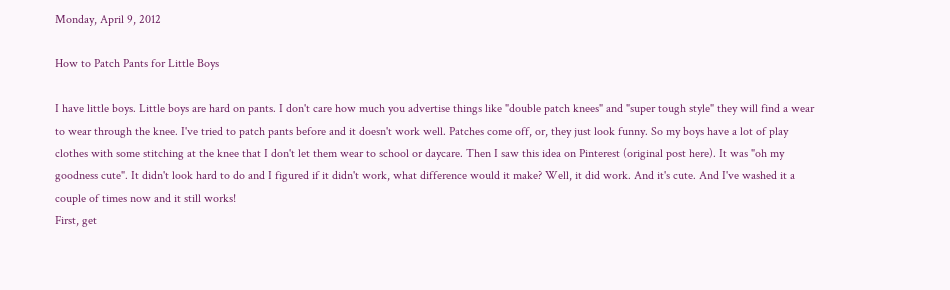Monday, April 9, 2012

How to Patch Pants for Little Boys

I have little boys. Little boys are hard on pants. I don't care how much you advertise things like "double patch knees" and "super tough style" they will find a wear to wear through the knee. I've tried to patch pants before and it doesn't work well. Patches come off, or, they just look funny. So my boys have a lot of play clothes with some stitching at the knee that I don't let them wear to school or daycare. Then I saw this idea on Pinterest (original post here). It was "oh my goodness cute". It didn't look hard to do and I figured if it didn't work, what difference would it make? Well, it did work. And it's cute. And I've washed it a couple of times now and it still works!
First, get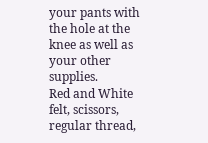your pants with the hole at the knee as well as your other supplies.
Red and White felt, scissors, regular thread,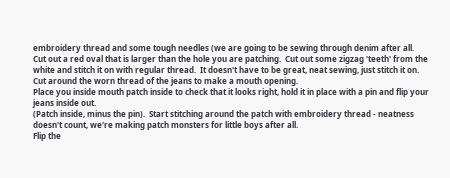embroidery thread and some tough needles (we are going to be sewing through denim after all.
Cut out a red oval that is larger than the hole you are patching.  Cut out some zigzag 'teeth' from the white and stitch it on with regular thread.  It doesn't have to be great, neat sewing, just stitch it on.  Cut around the worn thread of the jeans to make a mouth opening.
Place you inside mouth patch inside to check that it looks right, hold it in place with a pin and flip your jeans inside out.
(Patch inside, minus the pin).  Start stitching around the patch with embroidery thread - neatness doesn't count, we're making patch monsters for little boys after all.
Flip the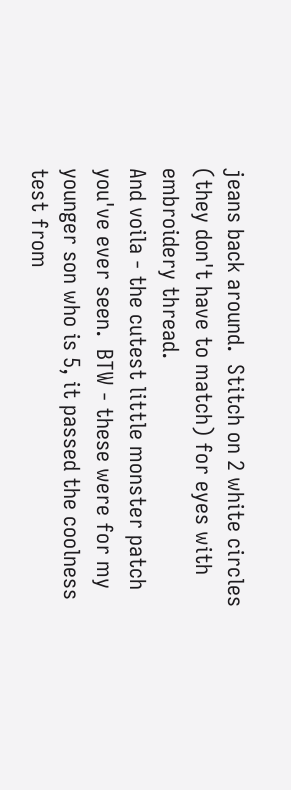jeans back around.  Stitch on 2 white circles (they don't have to match) for eyes with embroidery thread.
And voila - the cutest little monster patch you've ever seen.  BTW - these were for my younger son who is 5, it passed the coolness test from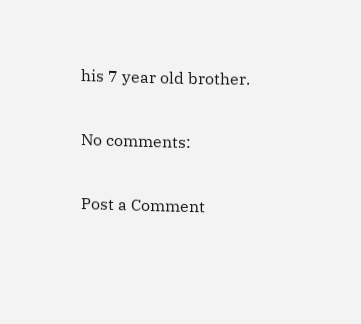his 7 year old brother.

No comments:

Post a Comment